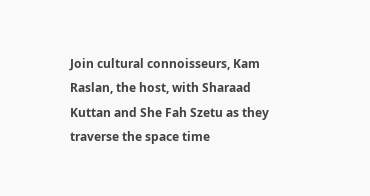Join cultural connoisseurs, Kam Raslan, the host, with Sharaad Kuttan and She Fah Szetu as they traverse the space time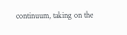continuum, taking on the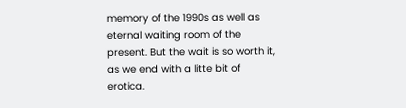memory of the 1990s as well as eternal waiting room of the present. But the wait is so worth it, as we end with a litte bit of erotica.